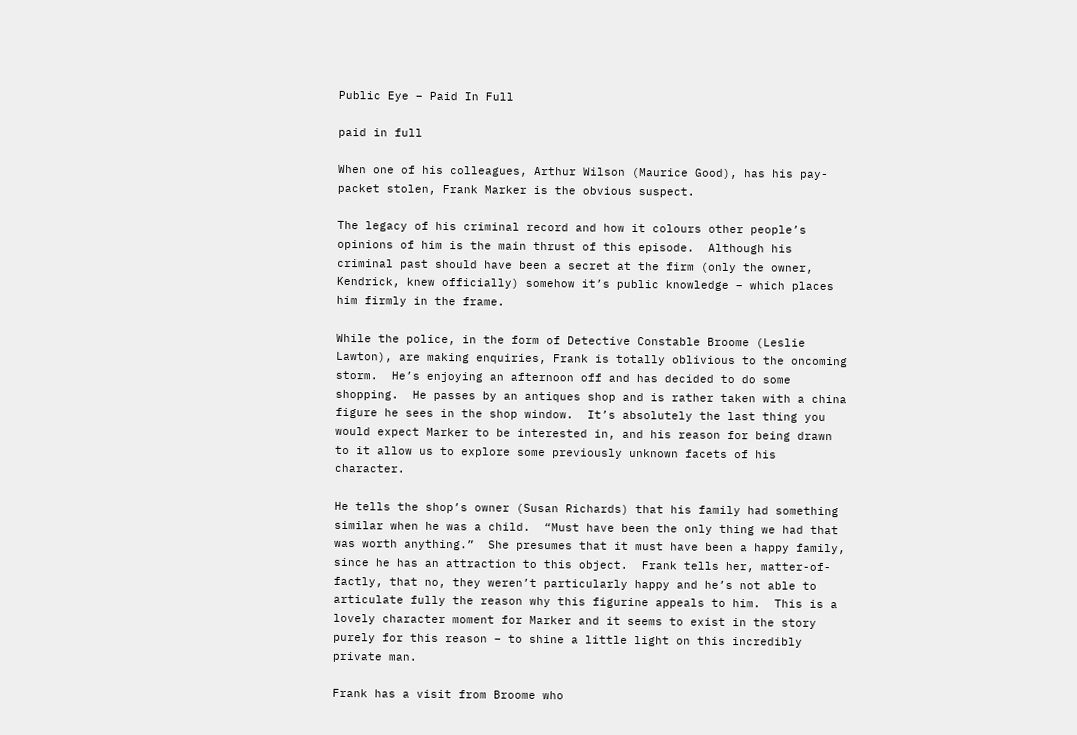Public Eye – Paid In Full

paid in full

When one of his colleagues, Arthur Wilson (Maurice Good), has his pay-packet stolen, Frank Marker is the obvious suspect.

The legacy of his criminal record and how it colours other people’s opinions of him is the main thrust of this episode.  Although his criminal past should have been a secret at the firm (only the owner, Kendrick, knew officially) somehow it’s public knowledge – which places him firmly in the frame.

While the police, in the form of Detective Constable Broome (Leslie Lawton), are making enquiries, Frank is totally oblivious to the oncoming storm.  He’s enjoying an afternoon off and has decided to do some shopping.  He passes by an antiques shop and is rather taken with a china figure he sees in the shop window.  It’s absolutely the last thing you would expect Marker to be interested in, and his reason for being drawn to it allow us to explore some previously unknown facets of his character.

He tells the shop’s owner (Susan Richards) that his family had something similar when he was a child.  “Must have been the only thing we had that was worth anything.”  She presumes that it must have been a happy family, since he has an attraction to this object.  Frank tells her, matter-of-factly, that no, they weren’t particularly happy and he’s not able to articulate fully the reason why this figurine appeals to him.  This is a lovely character moment for Marker and it seems to exist in the story purely for this reason – to shine a little light on this incredibly private man.

Frank has a visit from Broome who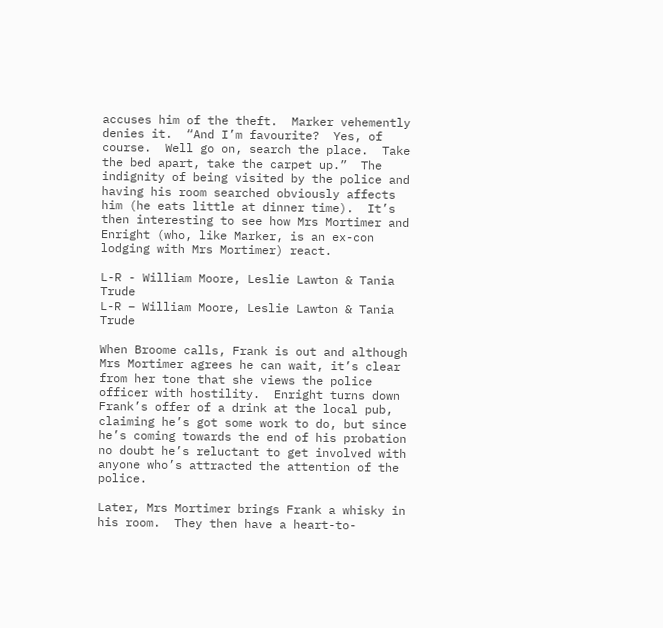accuses him of the theft.  Marker vehemently denies it.  “And I’m favourite?  Yes, of course.  Well go on, search the place.  Take the bed apart, take the carpet up.”  The indignity of being visited by the police and having his room searched obviously affects him (he eats little at dinner time).  It’s then interesting to see how Mrs Mortimer and Enright (who, like Marker, is an ex-con lodging with Mrs Mortimer) react.

L-R - William Moore, Leslie Lawton & Tania Trude
L-R – William Moore, Leslie Lawton & Tania Trude

When Broome calls, Frank is out and although Mrs Mortimer agrees he can wait, it’s clear from her tone that she views the police officer with hostility.  Enright turns down Frank’s offer of a drink at the local pub, claiming he’s got some work to do, but since he’s coming towards the end of his probation no doubt he’s reluctant to get involved with anyone who’s attracted the attention of the police.

Later, Mrs Mortimer brings Frank a whisky in his room.  They then have a heart-to-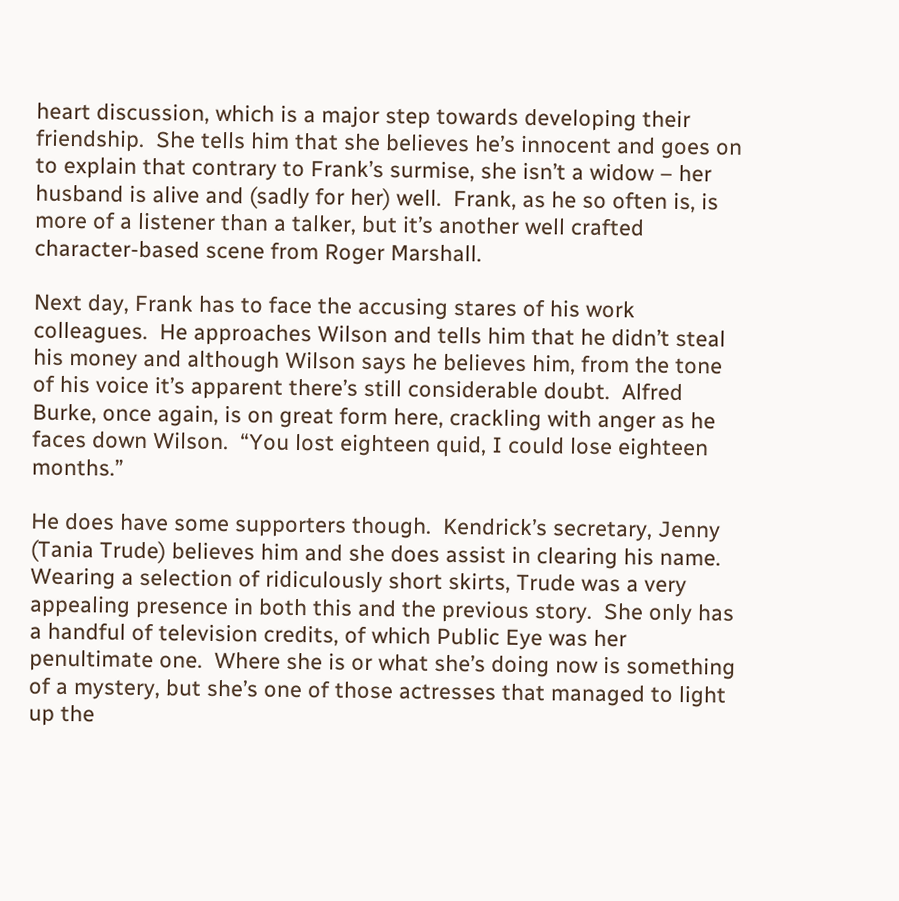heart discussion, which is a major step towards developing their friendship.  She tells him that she believes he’s innocent and goes on to explain that contrary to Frank’s surmise, she isn’t a widow – her husband is alive and (sadly for her) well.  Frank, as he so often is, is more of a listener than a talker, but it’s another well crafted character-based scene from Roger Marshall.

Next day, Frank has to face the accusing stares of his work colleagues.  He approaches Wilson and tells him that he didn’t steal his money and although Wilson says he believes him, from the tone of his voice it’s apparent there’s still considerable doubt.  Alfred Burke, once again, is on great form here, crackling with anger as he faces down Wilson.  “You lost eighteen quid, I could lose eighteen months.”

He does have some supporters though.  Kendrick’s secretary, Jenny (Tania Trude) believes him and she does assist in clearing his name.  Wearing a selection of ridiculously short skirts, Trude was a very appealing presence in both this and the previous story.  She only has a handful of television credits, of which Public Eye was her penultimate one.  Where she is or what she’s doing now is something of a mystery, but she’s one of those actresses that managed to light up the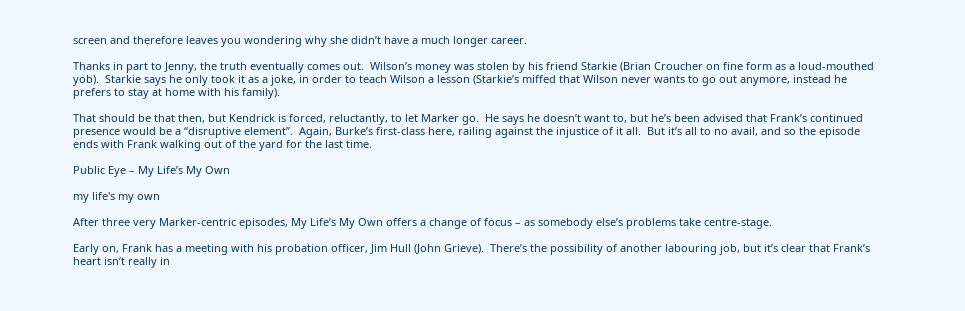screen and therefore leaves you wondering why she didn’t have a much longer career.

Thanks in part to Jenny, the truth eventually comes out.  Wilson’s money was stolen by his friend Starkie (Brian Croucher on fine form as a loud-mouthed yob).  Starkie says he only took it as a joke, in order to teach Wilson a lesson (Starkie’s miffed that Wilson never wants to go out anymore, instead he prefers to stay at home with his family).

That should be that then, but Kendrick is forced, reluctantly, to let Marker go.  He says he doesn’t want to, but he’s been advised that Frank’s continued presence would be a “disruptive element”.  Again, Burke’s first-class here, railing against the injustice of it all.  But it’s all to no avail, and so the episode ends with Frank walking out of the yard for the last time.

Public Eye – My Life’s My Own

my life's my own

After three very Marker-centric episodes, My Life’s My Own offers a change of focus – as somebody else’s problems take centre-stage.

Early on, Frank has a meeting with his probation officer, Jim Hull (John Grieve).  There’s the possibility of another labouring job, but it’s clear that Frank’s heart isn’t really in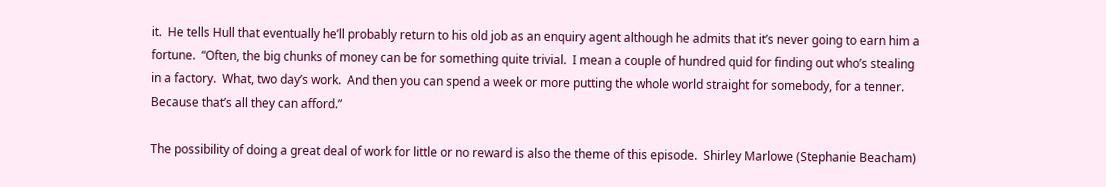it.  He tells Hull that eventually he’ll probably return to his old job as an enquiry agent although he admits that it’s never going to earn him a fortune.  “Often, the big chunks of money can be for something quite trivial.  I mean a couple of hundred quid for finding out who’s stealing in a factory.  What, two day’s work.  And then you can spend a week or more putting the whole world straight for somebody, for a tenner.  Because that’s all they can afford.”

The possibility of doing a great deal of work for little or no reward is also the theme of this episode.  Shirley Marlowe (Stephanie Beacham)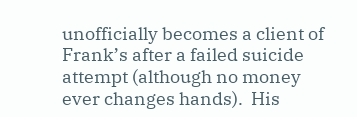unofficially becomes a client of Frank’s after a failed suicide attempt (although no money ever changes hands).  His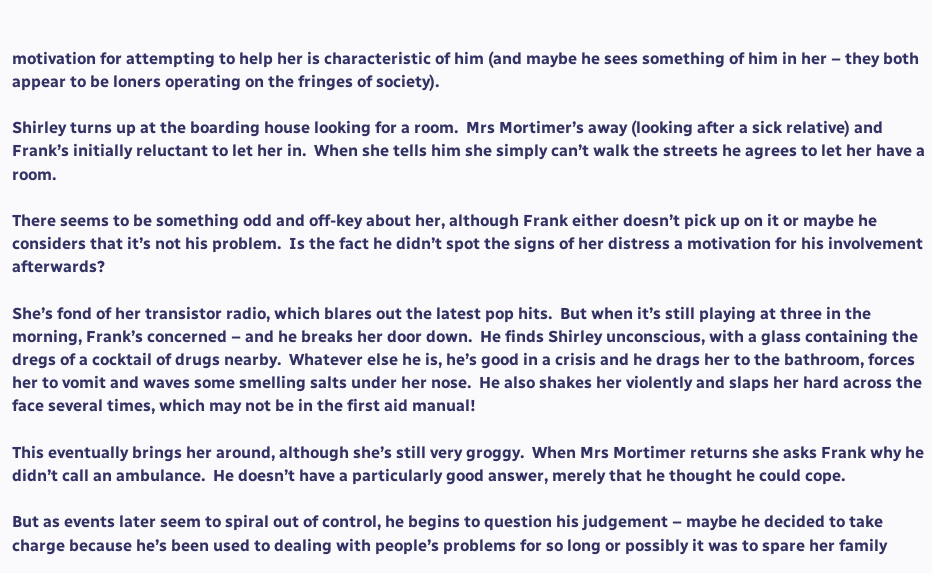motivation for attempting to help her is characteristic of him (and maybe he sees something of him in her – they both appear to be loners operating on the fringes of society).

Shirley turns up at the boarding house looking for a room.  Mrs Mortimer’s away (looking after a sick relative) and Frank’s initially reluctant to let her in.  When she tells him she simply can’t walk the streets he agrees to let her have a room.

There seems to be something odd and off-key about her, although Frank either doesn’t pick up on it or maybe he considers that it’s not his problem.  Is the fact he didn’t spot the signs of her distress a motivation for his involvement afterwards?

She’s fond of her transistor radio, which blares out the latest pop hits.  But when it’s still playing at three in the morning, Frank’s concerned – and he breaks her door down.  He finds Shirley unconscious, with a glass containing the dregs of a cocktail of drugs nearby.  Whatever else he is, he’s good in a crisis and he drags her to the bathroom, forces her to vomit and waves some smelling salts under her nose.  He also shakes her violently and slaps her hard across the face several times, which may not be in the first aid manual!

This eventually brings her around, although she’s still very groggy.  When Mrs Mortimer returns she asks Frank why he didn’t call an ambulance.  He doesn’t have a particularly good answer, merely that he thought he could cope.

But as events later seem to spiral out of control, he begins to question his judgement – maybe he decided to take charge because he’s been used to dealing with people’s problems for so long or possibly it was to spare her family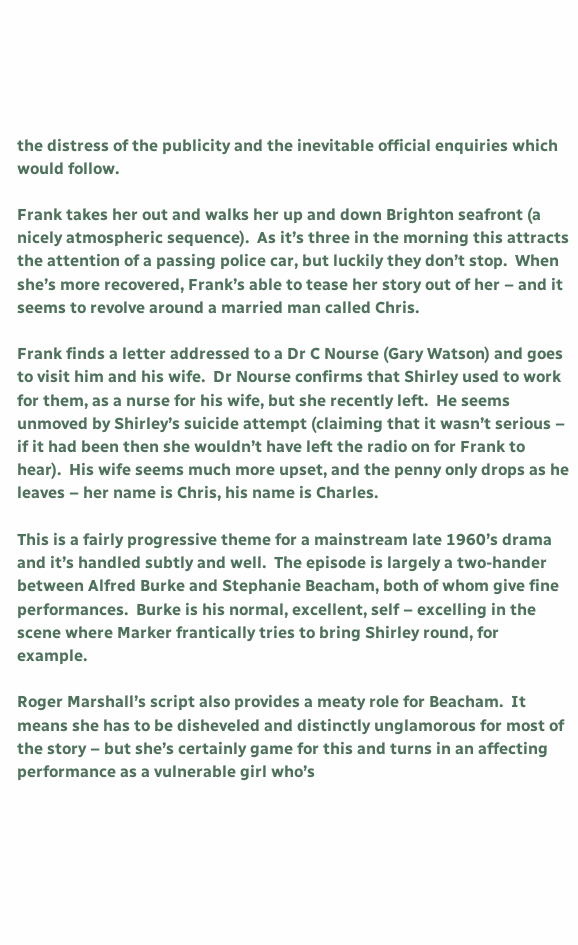the distress of the publicity and the inevitable official enquiries which would follow.

Frank takes her out and walks her up and down Brighton seafront (a nicely atmospheric sequence).  As it’s three in the morning this attracts the attention of a passing police car, but luckily they don’t stop.  When she’s more recovered, Frank’s able to tease her story out of her – and it seems to revolve around a married man called Chris.

Frank finds a letter addressed to a Dr C Nourse (Gary Watson) and goes to visit him and his wife.  Dr Nourse confirms that Shirley used to work for them, as a nurse for his wife, but she recently left.  He seems unmoved by Shirley’s suicide attempt (claiming that it wasn’t serious – if it had been then she wouldn’t have left the radio on for Frank to hear).  His wife seems much more upset, and the penny only drops as he leaves – her name is Chris, his name is Charles.

This is a fairly progressive theme for a mainstream late 1960’s drama and it’s handled subtly and well.  The episode is largely a two-hander between Alfred Burke and Stephanie Beacham, both of whom give fine performances.  Burke is his normal, excellent, self – excelling in the scene where Marker frantically tries to bring Shirley round, for example.

Roger Marshall’s script also provides a meaty role for Beacham.  It means she has to be disheveled and distinctly unglamorous for most of the story – but she’s certainly game for this and turns in an affecting performance as a vulnerable girl who’s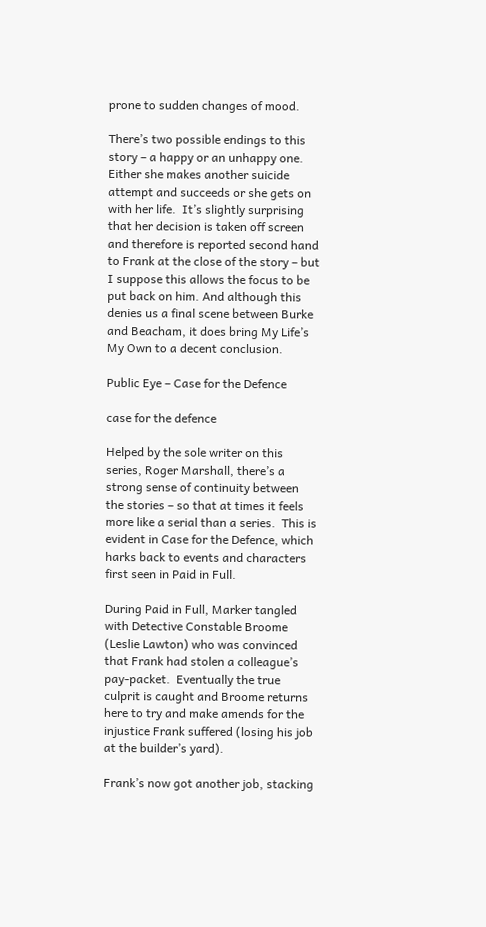prone to sudden changes of mood.

There’s two possible endings to this story – a happy or an unhappy one.  Either she makes another suicide attempt and succeeds or she gets on with her life.  It’s slightly surprising that her decision is taken off screen and therefore is reported second hand to Frank at the close of the story – but I suppose this allows the focus to be put back on him. And although this denies us a final scene between Burke and Beacham, it does bring My Life’s My Own to a decent conclusion.

Public Eye – Case for the Defence

case for the defence

Helped by the sole writer on this series, Roger Marshall, there’s a strong sense of continuity between the stories – so that at times it feels more like a serial than a series.  This is evident in Case for the Defence, which harks back to events and characters first seen in Paid in Full.

During Paid in Full, Marker tangled with Detective Constable Broome (Leslie Lawton) who was convinced that Frank had stolen a colleague’s pay-packet.  Eventually the true culprit is caught and Broome returns here to try and make amends for the injustice Frank suffered (losing his job at the builder’s yard).

Frank’s now got another job, stacking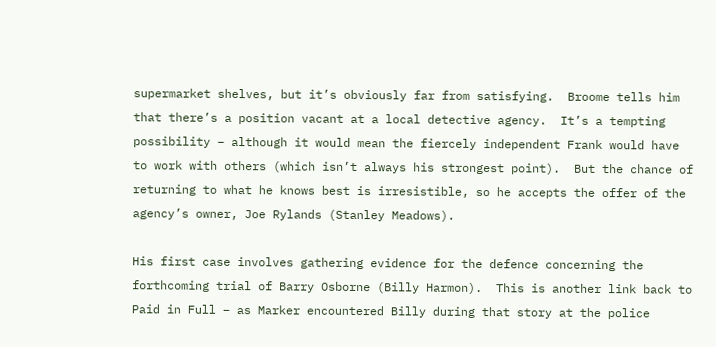supermarket shelves, but it’s obviously far from satisfying.  Broome tells him that there’s a position vacant at a local detective agency.  It’s a tempting possibility – although it would mean the fiercely independent Frank would have to work with others (which isn’t always his strongest point).  But the chance of returning to what he knows best is irresistible, so he accepts the offer of the agency’s owner, Joe Rylands (Stanley Meadows).

His first case involves gathering evidence for the defence concerning the forthcoming trial of Barry Osborne (Billy Harmon).  This is another link back to Paid in Full – as Marker encountered Billy during that story at the police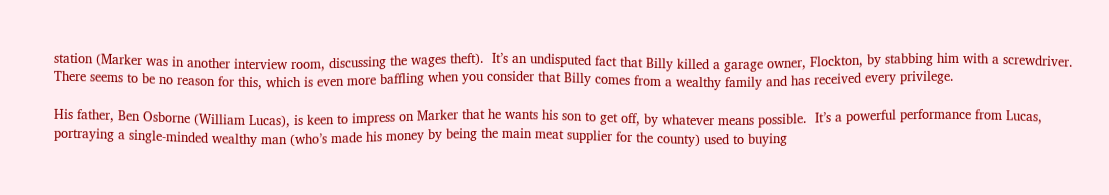station (Marker was in another interview room, discussing the wages theft).  It’s an undisputed fact that Billy killed a garage owner, Flockton, by stabbing him with a screwdriver.  There seems to be no reason for this, which is even more baffling when you consider that Billy comes from a wealthy family and has received every privilege.

His father, Ben Osborne (William Lucas), is keen to impress on Marker that he wants his son to get off, by whatever means possible.  It’s a powerful performance from Lucas, portraying a single-minded wealthy man (who’s made his money by being the main meat supplier for the county) used to buying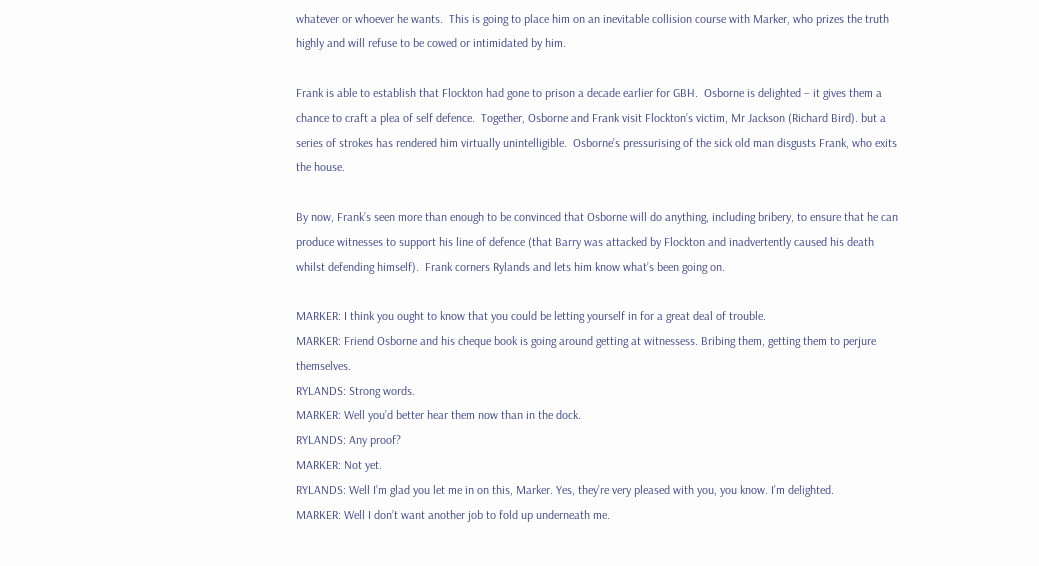whatever or whoever he wants.  This is going to place him on an inevitable collision course with Marker, who prizes the truth highly and will refuse to be cowed or intimidated by him.

Frank is able to establish that Flockton had gone to prison a decade earlier for GBH.  Osborne is delighted – it gives them a chance to craft a plea of self defence.  Together, Osborne and Frank visit Flockton’s victim, Mr Jackson (Richard Bird). but a series of strokes has rendered him virtually unintelligible.  Osborne’s pressurising of the sick old man disgusts Frank, who exits the house.

By now, Frank’s seen more than enough to be convinced that Osborne will do anything, including bribery, to ensure that he can produce witnesses to support his line of defence (that Barry was attacked by Flockton and inadvertently caused his death whilst defending himself).  Frank corners Rylands and lets him know what’s been going on.

MARKER: I think you ought to know that you could be letting yourself in for a great deal of trouble.
MARKER: Friend Osborne and his cheque book is going around getting at witnessess. Bribing them, getting them to perjure themselves.
RYLANDS: Strong words.
MARKER: Well you’d better hear them now than in the dock.
RYLANDS: Any proof?
MARKER: Not yet.
RYLANDS: Well I’m glad you let me in on this, Marker. Yes, they’re very pleased with you, you know. I’m delighted.
MARKER: Well I don’t want another job to fold up underneath me.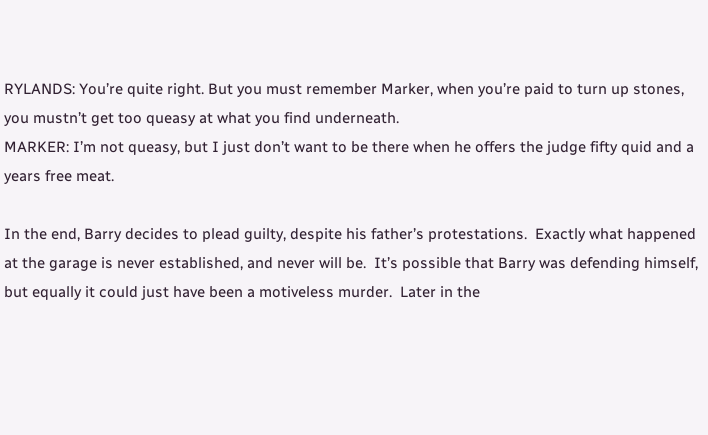RYLANDS: You’re quite right. But you must remember Marker, when you’re paid to turn up stones, you mustn’t get too queasy at what you find underneath.
MARKER: I’m not queasy, but I just don’t want to be there when he offers the judge fifty quid and a years free meat.

In the end, Barry decides to plead guilty, despite his father’s protestations.  Exactly what happened at the garage is never established, and never will be.  It’s possible that Barry was defending himself, but equally it could just have been a motiveless murder.  Later in the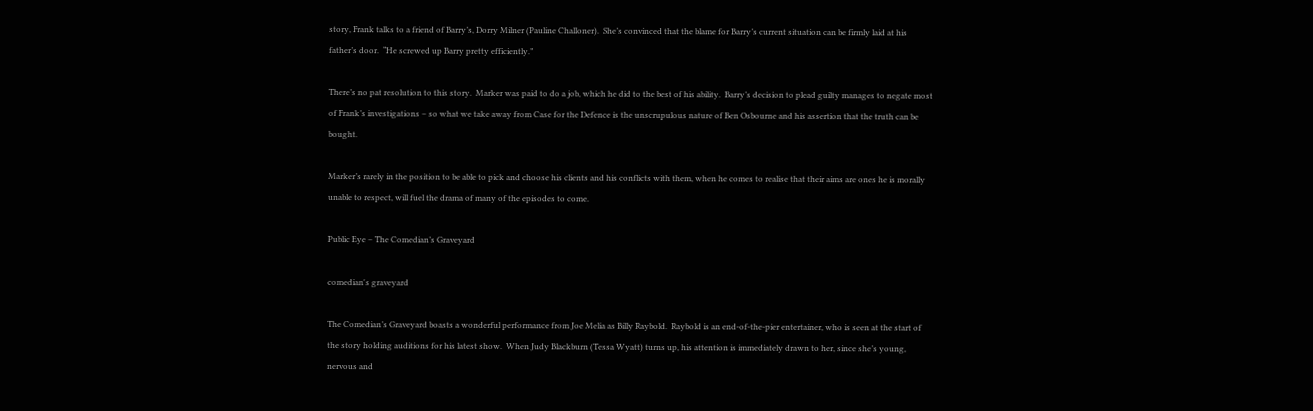story, Frank talks to a friend of Barry’s, Dorry Milner (Pauline Challoner).  She’s convinced that the blame for Barry’s current situation can be firmly laid at his father’s door.  “He screwed up Barry pretty efficiently.”

There’s no pat resolution to this story.  Marker was paid to do a job, which he did to the best of his ability.  Barry’s decision to plead guilty manages to negate most of Frank’s investigations – so what we take away from Case for the Defence is the unscrupulous nature of Ben Osbourne and his assertion that the truth can be bought.

Marker’s rarely in the position to be able to pick and choose his clients and his conflicts with them, when he comes to realise that their aims are ones he is morally unable to respect, will fuel the drama of many of the episodes to come.

Public Eye – The Comedian’s Graveyard

comedian's graveyard

The Comedian’s Graveyard boasts a wonderful performance from Joe Melia as Billy Raybold.  Raybold is an end-of-the-pier entertainer, who is seen at the start of the story holding auditions for his latest show.  When Judy Blackburn (Tessa Wyatt) turns up, his attention is immediately drawn to her, since she’s young, nervous and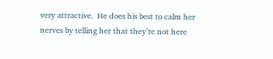very attractive.  He does his best to calm her nerves by telling her that they’re not here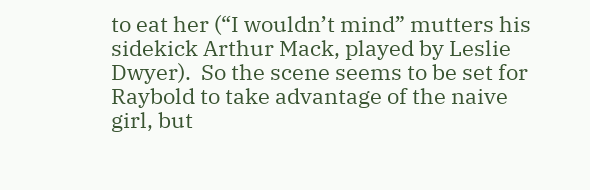to eat her (“I wouldn’t mind” mutters his sidekick Arthur Mack, played by Leslie Dwyer).  So the scene seems to be set for Raybold to take advantage of the naive girl, but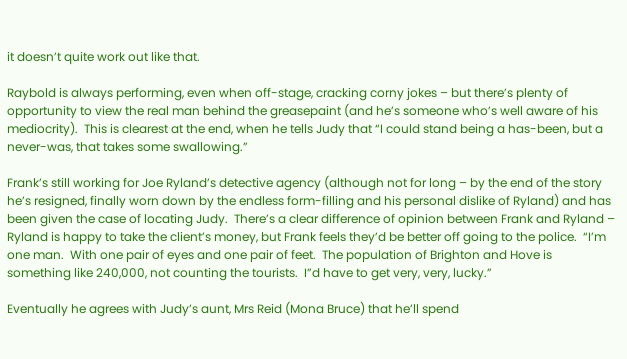it doesn’t quite work out like that.

Raybold is always performing, even when off-stage, cracking corny jokes – but there’s plenty of opportunity to view the real man behind the greasepaint (and he’s someone who’s well aware of his mediocrity).  This is clearest at the end, when he tells Judy that “I could stand being a has-been, but a never-was, that takes some swallowing.”

Frank’s still working for Joe Ryland’s detective agency (although not for long – by the end of the story he’s resigned, finally worn down by the endless form-filling and his personal dislike of Ryland) and has been given the case of locating Judy.  There’s a clear difference of opinion between Frank and Ryland – Ryland is happy to take the client’s money, but Frank feels they’d be better off going to the police.  “I’m one man.  With one pair of eyes and one pair of feet.  The population of Brighton and Hove is something like 240,000, not counting the tourists.  I”d have to get very, very, lucky.”

Eventually he agrees with Judy’s aunt, Mrs Reid (Mona Bruce) that he’ll spend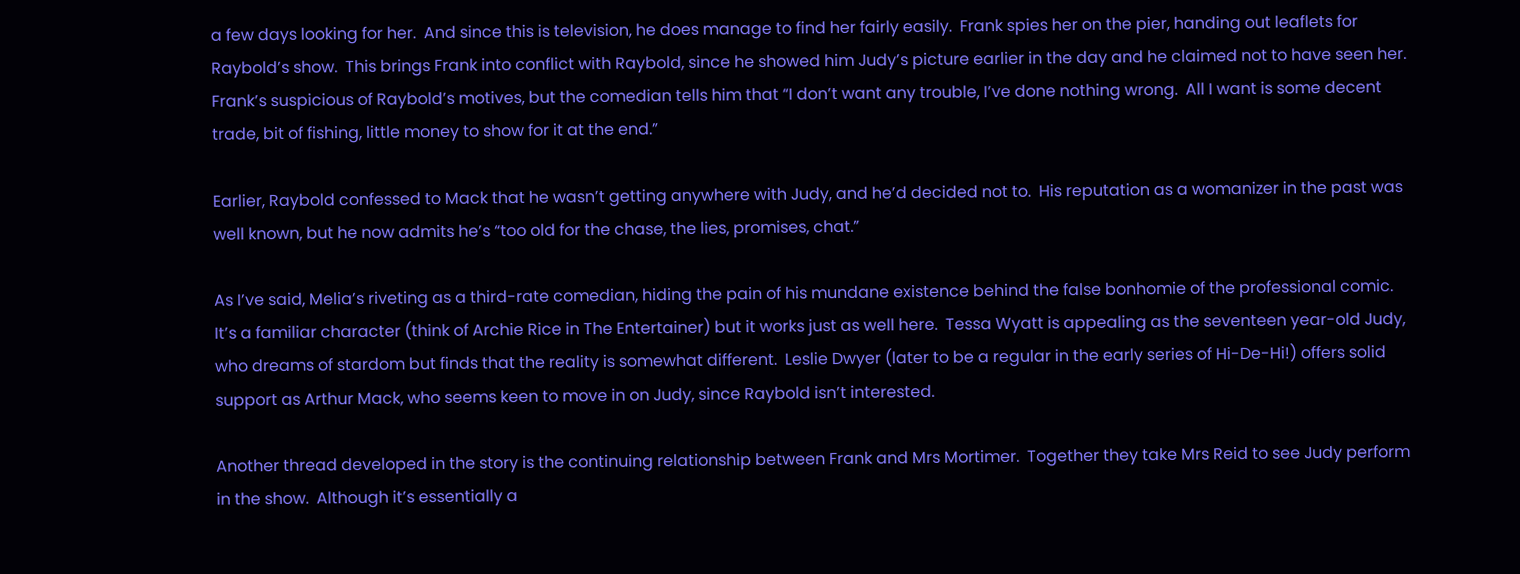a few days looking for her.  And since this is television, he does manage to find her fairly easily.  Frank spies her on the pier, handing out leaflets for Raybold’s show.  This brings Frank into conflict with Raybold, since he showed him Judy’s picture earlier in the day and he claimed not to have seen her.  Frank’s suspicious of Raybold’s motives, but the comedian tells him that “I don’t want any trouble, I’ve done nothing wrong.  All I want is some decent trade, bit of fishing, little money to show for it at the end.”

Earlier, Raybold confessed to Mack that he wasn’t getting anywhere with Judy, and he’d decided not to.  His reputation as a womanizer in the past was well known, but he now admits he’s “too old for the chase, the lies, promises, chat.”

As I’ve said, Melia’s riveting as a third-rate comedian, hiding the pain of his mundane existence behind the false bonhomie of the professional comic.  It’s a familiar character (think of Archie Rice in The Entertainer) but it works just as well here.  Tessa Wyatt is appealing as the seventeen year-old Judy, who dreams of stardom but finds that the reality is somewhat different.  Leslie Dwyer (later to be a regular in the early series of Hi-De-Hi!) offers solid support as Arthur Mack, who seems keen to move in on Judy, since Raybold isn’t interested.

Another thread developed in the story is the continuing relationship between Frank and Mrs Mortimer.  Together they take Mrs Reid to see Judy perform in the show.  Although it’s essentially a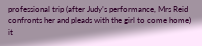professional trip (after Judy’s performance, Mrs Reid confronts her and pleads with the girl to come home) it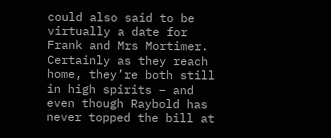could also said to be virtually a date for Frank and Mrs Mortimer.  Certainly as they reach home, they’re both still in high spirits – and even though Raybold has never topped the bill at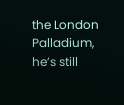the London Palladium, he’s still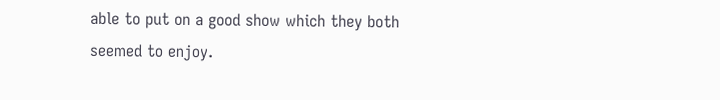able to put on a good show which they both seemed to enjoy.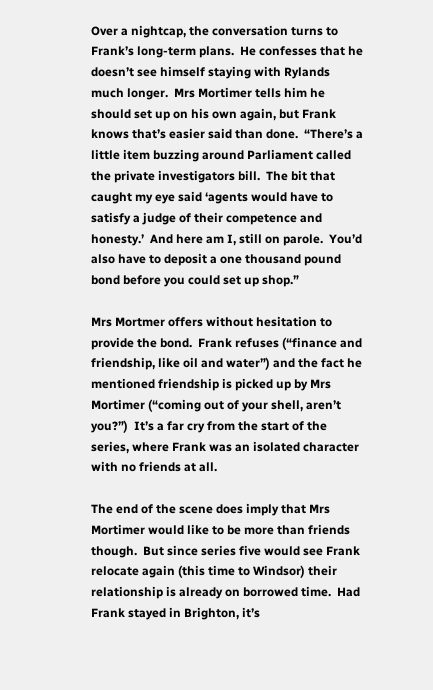Over a nightcap, the conversation turns to Frank’s long-term plans.  He confesses that he doesn’t see himself staying with Rylands much longer.  Mrs Mortimer tells him he should set up on his own again, but Frank knows that’s easier said than done.  “There’s a little item buzzing around Parliament called the private investigators bill.  The bit that caught my eye said ‘agents would have to satisfy a judge of their competence and honesty.’  And here am I, still on parole.  You’d also have to deposit a one thousand pound bond before you could set up shop.”

Mrs Mortmer offers without hesitation to provide the bond.  Frank refuses (“finance and friendship, like oil and water”) and the fact he mentioned friendship is picked up by Mrs Mortimer (“coming out of your shell, aren’t you?”)  It’s a far cry from the start of the series, where Frank was an isolated character with no friends at all.

The end of the scene does imply that Mrs Mortimer would like to be more than friends though.  But since series five would see Frank relocate again (this time to Windsor) their relationship is already on borrowed time.  Had Frank stayed in Brighton, it’s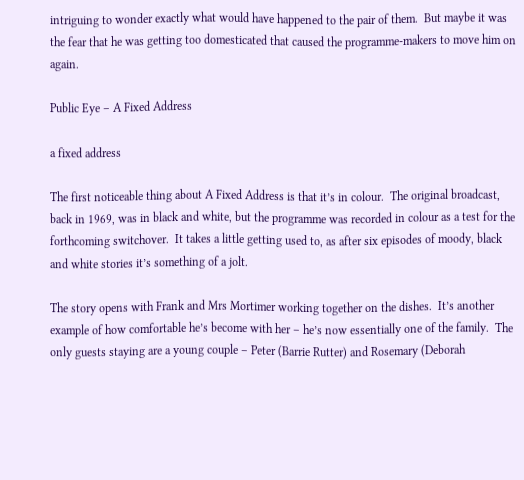intriguing to wonder exactly what would have happened to the pair of them.  But maybe it was the fear that he was getting too domesticated that caused the programme-makers to move him on again.

Public Eye – A Fixed Address

a fixed address

The first noticeable thing about A Fixed Address is that it’s in colour.  The original broadcast, back in 1969, was in black and white, but the programme was recorded in colour as a test for the forthcoming switchover.  It takes a little getting used to, as after six episodes of moody, black and white stories it’s something of a jolt.

The story opens with Frank and Mrs Mortimer working together on the dishes.  It’s another example of how comfortable he’s become with her – he’s now essentially one of the family.  The only guests staying are a young couple – Peter (Barrie Rutter) and Rosemary (Deborah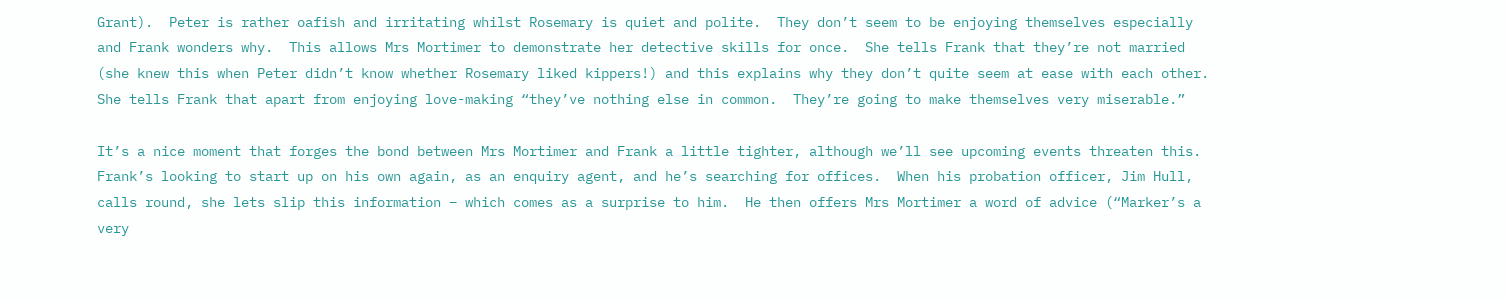Grant).  Peter is rather oafish and irritating whilst Rosemary is quiet and polite.  They don’t seem to be enjoying themselves especially and Frank wonders why.  This allows Mrs Mortimer to demonstrate her detective skills for once.  She tells Frank that they’re not married (she knew this when Peter didn’t know whether Rosemary liked kippers!) and this explains why they don’t quite seem at ease with each other.  She tells Frank that apart from enjoying love-making “they’ve nothing else in common.  They’re going to make themselves very miserable.”

It’s a nice moment that forges the bond between Mrs Mortimer and Frank a little tighter, although we’ll see upcoming events threaten this.  Frank’s looking to start up on his own again, as an enquiry agent, and he’s searching for offices.  When his probation officer, Jim Hull, calls round, she lets slip this information – which comes as a surprise to him.  He then offers Mrs Mortimer a word of advice (“Marker’s a very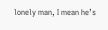lonely man, I mean he’s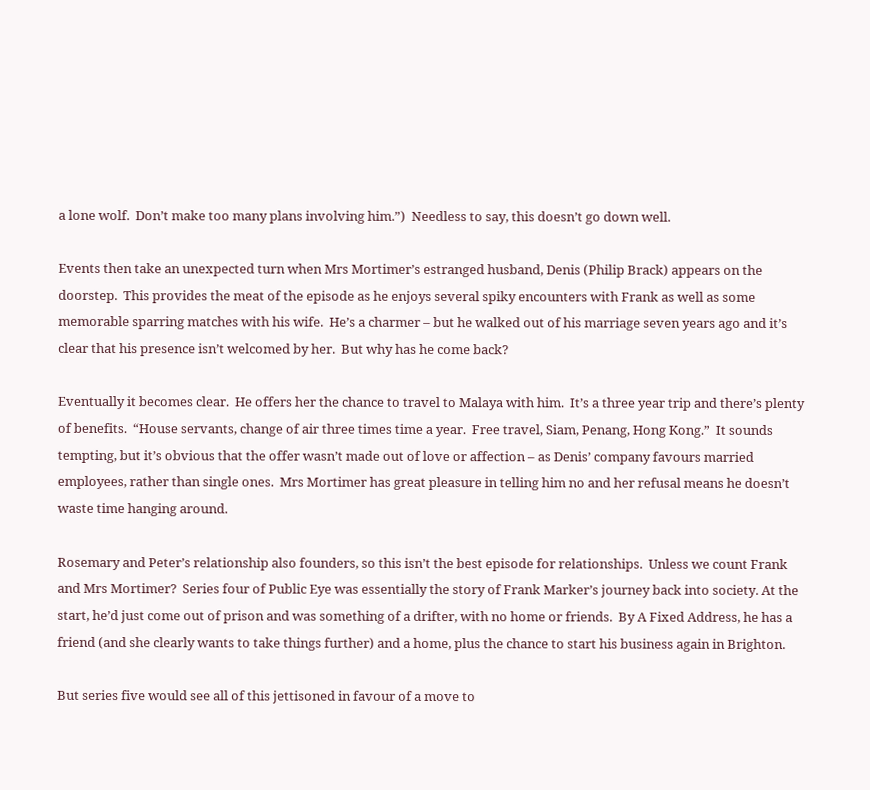a lone wolf.  Don’t make too many plans involving him.”)  Needless to say, this doesn’t go down well.

Events then take an unexpected turn when Mrs Mortimer’s estranged husband, Denis (Philip Brack) appears on the doorstep.  This provides the meat of the episode as he enjoys several spiky encounters with Frank as well as some memorable sparring matches with his wife.  He’s a charmer – but he walked out of his marriage seven years ago and it’s clear that his presence isn’t welcomed by her.  But why has he come back?

Eventually it becomes clear.  He offers her the chance to travel to Malaya with him.  It’s a three year trip and there’s plenty of benefits.  “House servants, change of air three times time a year.  Free travel, Siam, Penang, Hong Kong.”  It sounds tempting, but it’s obvious that the offer wasn’t made out of love or affection – as Denis’ company favours married employees, rather than single ones.  Mrs Mortimer has great pleasure in telling him no and her refusal means he doesn’t waste time hanging around.

Rosemary and Peter’s relationship also founders, so this isn’t the best episode for relationships.  Unless we count Frank and Mrs Mortimer?  Series four of Public Eye was essentially the story of Frank Marker’s journey back into society. At the start, he’d just come out of prison and was something of a drifter, with no home or friends.  By A Fixed Address, he has a friend (and she clearly wants to take things further) and a home, plus the chance to start his business again in Brighton.

But series five would see all of this jettisoned in favour of a move to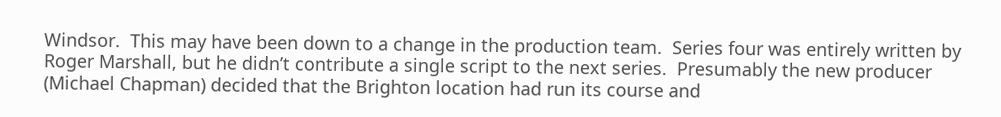Windsor.  This may have been down to a change in the production team.  Series four was entirely written by Roger Marshall, but he didn’t contribute a single script to the next series.  Presumably the new producer (Michael Chapman) decided that the Brighton location had run its course and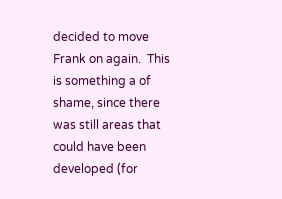decided to move Frank on again.  This is something a of shame, since there was still areas that could have been developed (for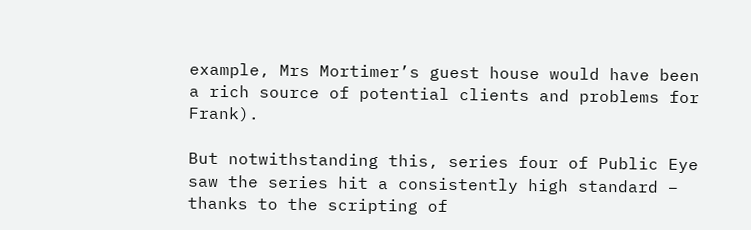example, Mrs Mortimer’s guest house would have been a rich source of potential clients and problems for Frank).

But notwithstanding this, series four of Public Eye saw the series hit a consistently high standard – thanks to the scripting of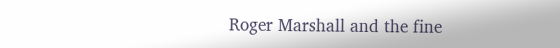Roger Marshall and the fine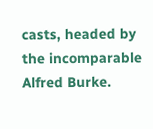casts, headed by the incomparable Alfred Burke.